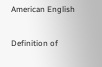American English

Definition of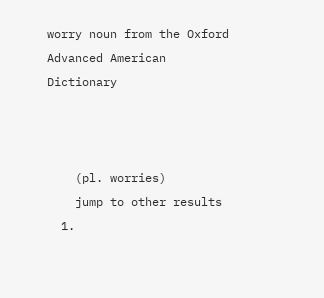worry noun from the Oxford Advanced American Dictionary



    (pl. worries)
    jump to other results
  1.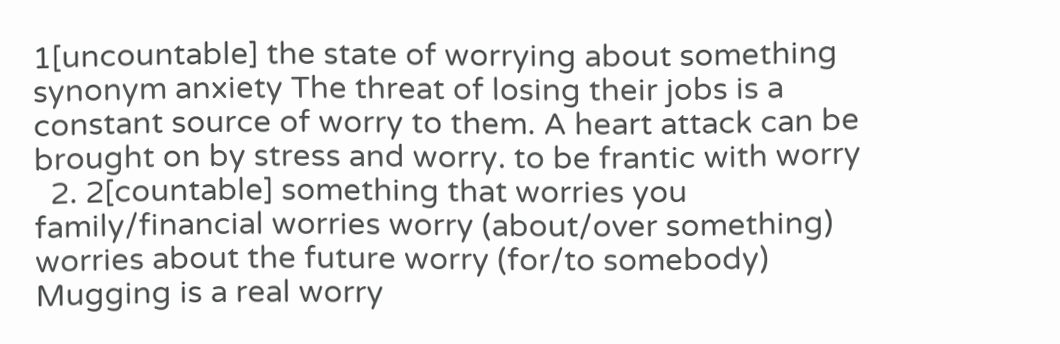1[uncountable] the state of worrying about something synonym anxiety The threat of losing their jobs is a constant source of worry to them. A heart attack can be brought on by stress and worry. to be frantic with worry
  2. 2[countable] something that worries you family/financial worries worry (about/over something) worries about the future worry (for/to somebody) Mugging is a real worry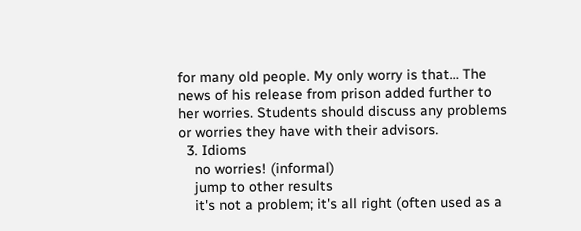for many old people. My only worry is that… The news of his release from prison added further to her worries. Students should discuss any problems or worries they have with their advisors.
  3. Idioms
    no worries! (informal)
    jump to other results
    it's not a problem; it's all right (often used as a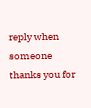reply when someone thanks you for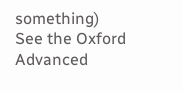something)
See the Oxford Advanced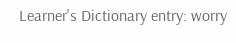Learner's Dictionary entry: worry